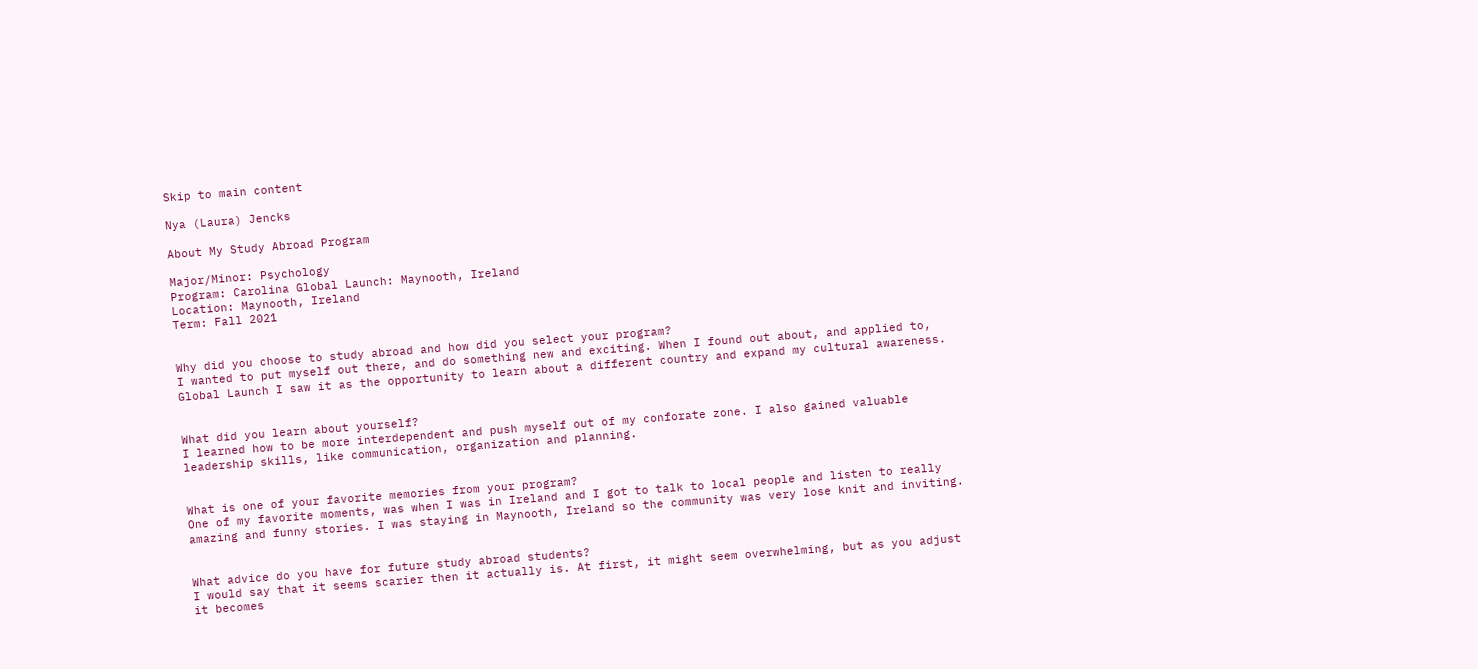Skip to main content

Nya (Laura) Jencks

About My Study Abroad Program

Major/Minor: Psychology
Program: Carolina Global Launch: Maynooth, Ireland
Location: Maynooth, Ireland
Term: Fall 2021


Why did you choose to study abroad and how did you select your program?
I wanted to put myself out there, and do something new and exciting. When I found out about, and applied to, Global Launch I saw it as the opportunity to learn about a different country and expand my cultural awareness.


What did you learn about yourself?
I learned how to be more interdependent and push myself out of my conforate zone. I also gained valuable leadership skills, like communication, organization and planning.


What is one of your favorite memories from your program?
One of my favorite moments, was when I was in Ireland and I got to talk to local people and listen to really amazing and funny stories. I was staying in Maynooth, Ireland so the community was very lose knit and inviting.


What advice do you have for future study abroad students?
I would say that it seems scarier then it actually is. At first, it might seem overwhelming, but as you adjust it becomes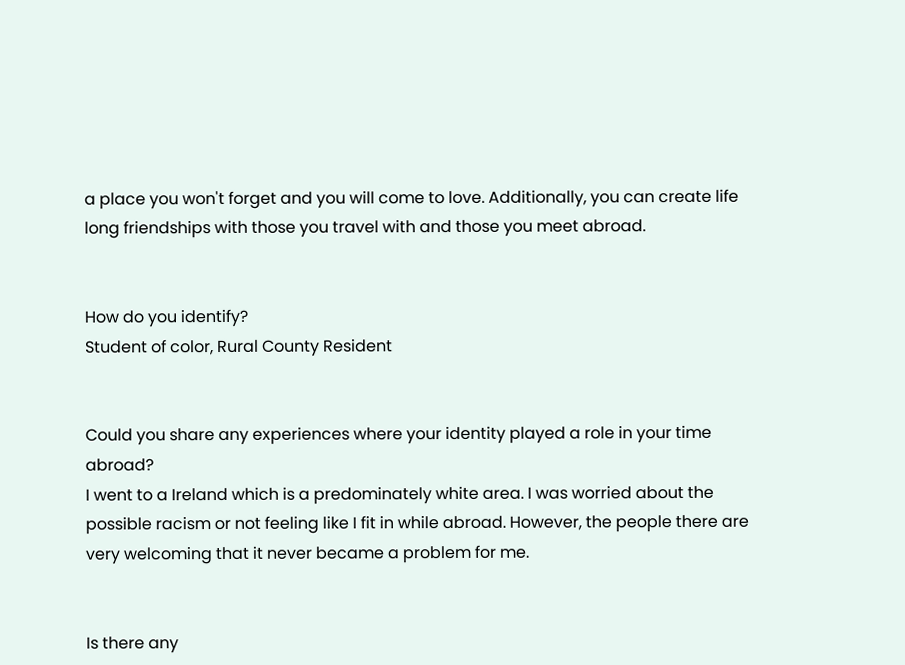a place you won't forget and you will come to love. Additionally, you can create life long friendships with those you travel with and those you meet abroad.


How do you identify?
Student of color, Rural County Resident


Could you share any experiences where your identity played a role in your time abroad?
I went to a Ireland which is a predominately white area. I was worried about the possible racism or not feeling like I fit in while abroad. However, the people there are very welcoming that it never became a problem for me.


Is there any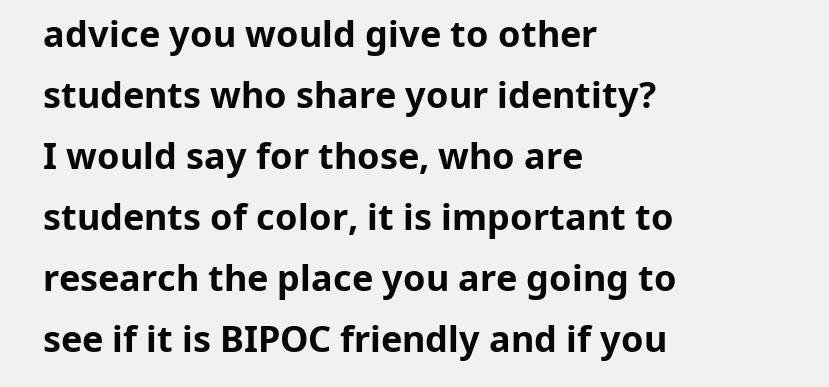advice you would give to other students who share your identity?
I would say for those, who are students of color, it is important to research the place you are going to see if it is BIPOC friendly and if you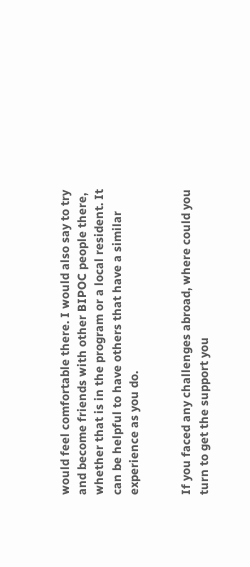would feel comfortable there. I would also say to try and become friends with other BIPOC people there, whether that is in the program or a local resident. It can be helpful to have others that have a similar experience as you do.


If you faced any challenges abroad, where could you turn to get the support you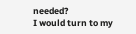needed?
I would turn to my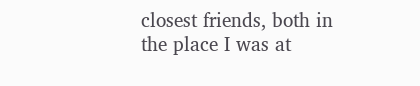closest friends, both in the place I was at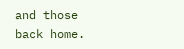and those back home.